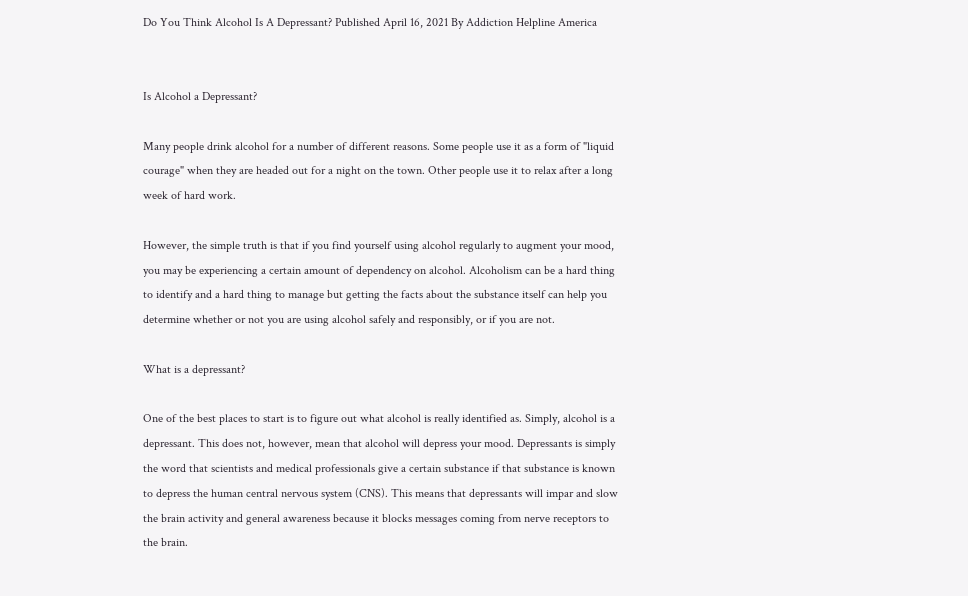Do You Think Alcohol Is A Depressant? Published April 16, 2021 By Addiction Helpline America


Is Alcohol a Depressant?

Many people drink alcohol for a number of different reasons. Some people use it as a form of "liquid courage" when they are headed out for a night on the town. Other people use it to relax after a long week of hard work.

However, the simple truth is that if you find yourself using alcohol regularly to augment your mood, you may be experiencing a certain amount of dependency on alcohol. Alcoholism can be a hard thing to identify and a hard thing to manage but getting the facts about the substance itself can help you determine whether or not you are using alcohol safely and responsibly, or if you are not.

What is a depressant?

One of the best places to start is to figure out what alcohol is really identified as. Simply, alcohol is a depressant. This does not, however, mean that alcohol will depress your mood. Depressants is simply the word that scientists and medical professionals give a certain substance if that substance is known to depress the human central nervous system (CNS). This means that depressants will impar and slow the brain activity and general awareness because it blocks messages coming from nerve receptors to the brain.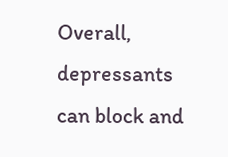Overall, depressants can block and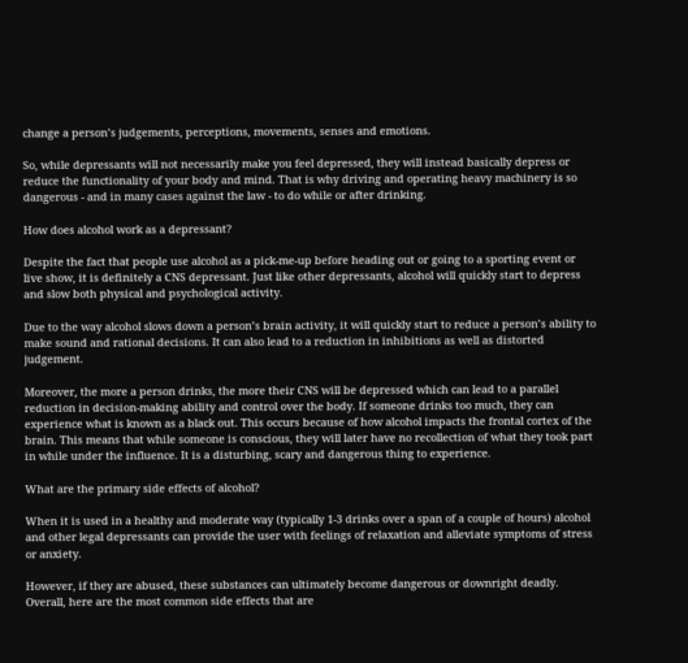change a person’s judgements, perceptions, movements, senses and emotions.

So, while depressants will not necessarily make you feel depressed, they will instead basically depress or reduce the functionality of your body and mind. That is why driving and operating heavy machinery is so dangerous - and in many cases against the law - to do while or after drinking.

How does alcohol work as a depressant?

Despite the fact that people use alcohol as a pick-me-up before heading out or going to a sporting event or live show, it is definitely a CNS depressant. Just like other depressants, alcohol will quickly start to depress and slow both physical and psychological activity.

Due to the way alcohol slows down a person’s brain activity, it will quickly start to reduce a person’s ability to make sound and rational decisions. It can also lead to a reduction in inhibitions as well as distorted judgement.

Moreover, the more a person drinks, the more their CNS will be depressed which can lead to a parallel reduction in decision-making ability and control over the body. If someone drinks too much, they can experience what is known as a black out. This occurs because of how alcohol impacts the frontal cortex of the brain. This means that while someone is conscious, they will later have no recollection of what they took part in while under the influence. It is a disturbing, scary and dangerous thing to experience.

What are the primary side effects of alcohol?

When it is used in a healthy and moderate way (typically 1-3 drinks over a span of a couple of hours) alcohol and other legal depressants can provide the user with feelings of relaxation and alleviate symptoms of stress or anxiety.

However, if they are abused, these substances can ultimately become dangerous or downright deadly. Overall, here are the most common side effects that are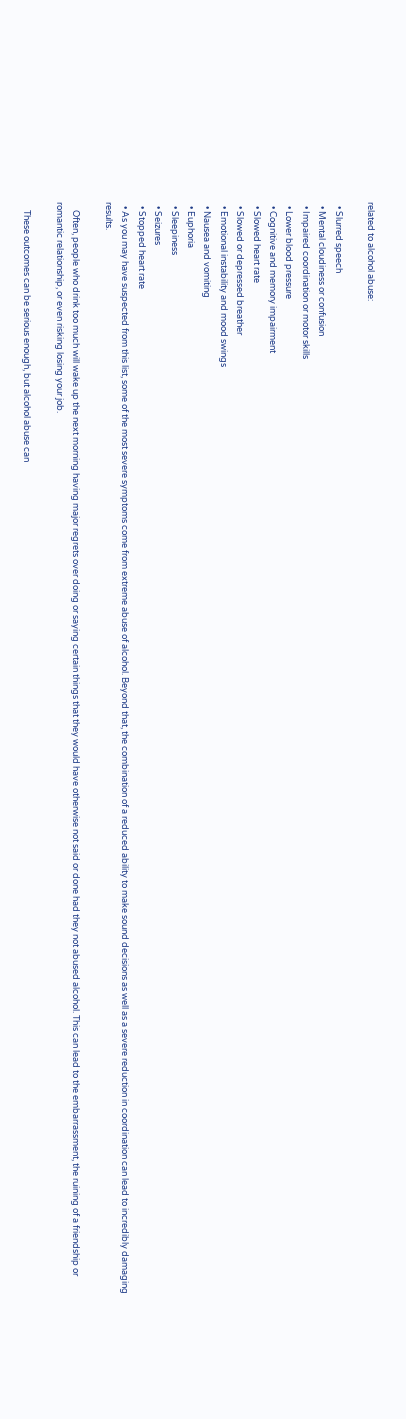related to alcohol abuse:

  • Slurred speech
  • Mental cloudiness or confusion
  • Impaired coordination or motor skills
  • Lower blood pressure
  • Cognitive and memory impairment
  • Slowed heart rate
  • Slowed or depressed breather
  • Emotional instability and mood swings
  • Nausea and vomiting
  • Euphoria
  • Sleepiness
  • Seizures
  • Stopped heart rate
  • As you may have suspected from this list, some of the most severe symptoms come from extreme abuse of alcohol. Beyond that, the combination of a reduced ability to make sound decisions as well as a severe reduction in coordination can lead to incredibly damaging results.

    Often, people who drink too much will wake up the next morning having major regrets over doing or saying certain things that they would have otherwise not said or done had they not abused alcohol. This can lead to the embarrassment, the ruining of a friendship or romantic relationship, or even risking losing your job.

    These outcomes can be serious enough, but alcohol abuse can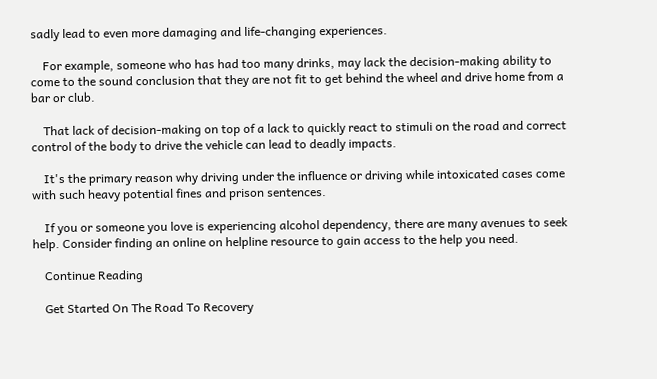sadly lead to even more damaging and life-changing experiences.

    For example, someone who has had too many drinks, may lack the decision-making ability to come to the sound conclusion that they are not fit to get behind the wheel and drive home from a bar or club.

    That lack of decision-making on top of a lack to quickly react to stimuli on the road and correct control of the body to drive the vehicle can lead to deadly impacts.

    It's the primary reason why driving under the influence or driving while intoxicated cases come with such heavy potential fines and prison sentences.

    If you or someone you love is experiencing alcohol dependency, there are many avenues to seek help. Consider finding an online on helpline resource to gain access to the help you need.

    Continue Reading

    Get Started On The Road To Recovery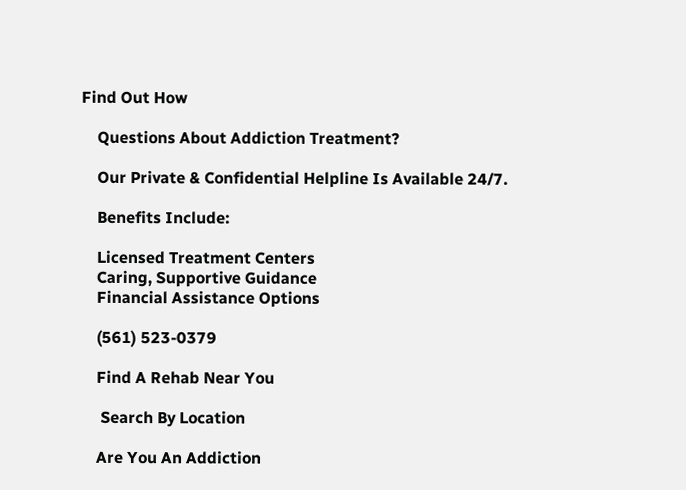Find Out How

    Questions About Addiction Treatment?

    Our Private & Confidential Helpline Is Available 24/7.

    Benefits Include:

    Licensed Treatment Centers
    Caring, Supportive Guidance
    Financial Assistance Options

    (561) 523-0379

    Find A Rehab Near You

     Search By Location

    Are You An Addiction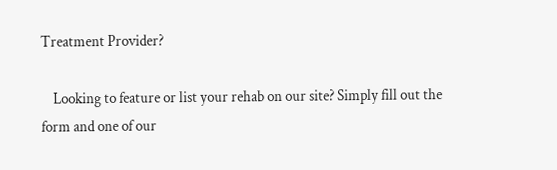Treatment Provider?

    Looking to feature or list your rehab on our site? Simply fill out the form and one of our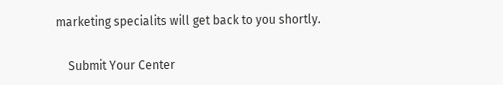marketing specialits will get back to you shortly.

    Submit Your Center